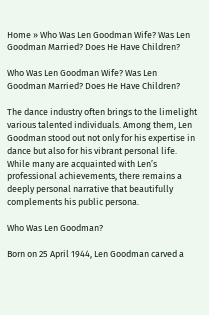Home » Who Was Len Goodman Wife? Was Len Goodman Married? Does He Have Children?

Who Was Len Goodman Wife? Was Len Goodman Married? Does He Have Children?

The dance industry often brings to the limelight various talented individuals. Among them, Len Goodman stood out not only for his expertise in dance but also for his vibrant personal life. While many are acquainted with Len’s professional achievements, there remains a deeply personal narrative that beautifully complements his public persona.

Who Was Len Goodman?

Born on 25 April 1944, Len Goodman carved a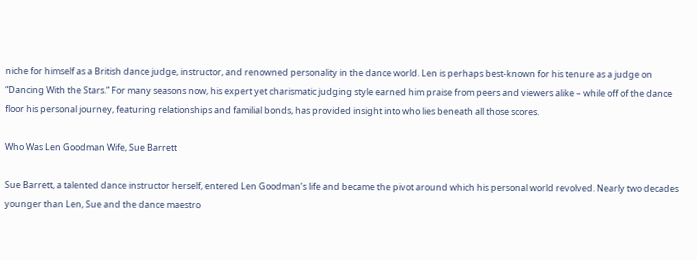niche for himself as a British dance judge, instructor, and renowned personality in the dance world. Len is perhaps best-known for his tenure as a judge on “Dancing With the Stars.” For many seasons now, his expert yet charismatic judging style earned him praise from peers and viewers alike – while off of the dance floor his personal journey, featuring relationships and familial bonds, has provided insight into who lies beneath all those scores.

Who Was Len Goodman Wife, Sue Barrett

Sue Barrett, a talented dance instructor herself, entered Len Goodman’s life and became the pivot around which his personal world revolved. Nearly two decades younger than Len, Sue and the dance maestro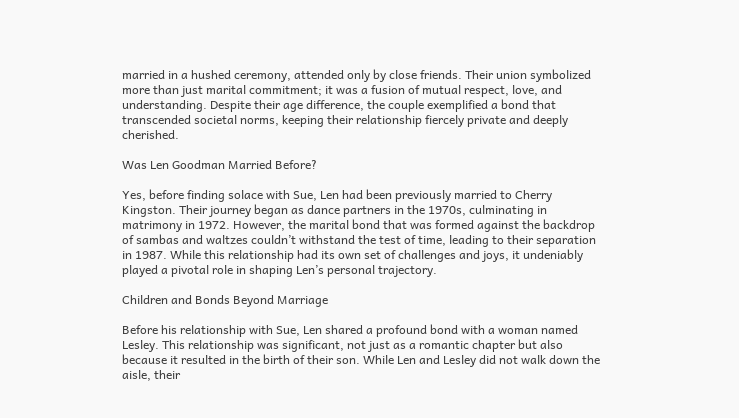married in a hushed ceremony, attended only by close friends. Their union symbolized more than just marital commitment; it was a fusion of mutual respect, love, and understanding. Despite their age difference, the couple exemplified a bond that transcended societal norms, keeping their relationship fiercely private and deeply cherished.

Was Len Goodman Married Before?

Yes, before finding solace with Sue, Len had been previously married to Cherry Kingston. Their journey began as dance partners in the 1970s, culminating in matrimony in 1972. However, the marital bond that was formed against the backdrop of sambas and waltzes couldn’t withstand the test of time, leading to their separation in 1987. While this relationship had its own set of challenges and joys, it undeniably played a pivotal role in shaping Len’s personal trajectory.

Children and Bonds Beyond Marriage

Before his relationship with Sue, Len shared a profound bond with a woman named Lesley. This relationship was significant, not just as a romantic chapter but also because it resulted in the birth of their son. While Len and Lesley did not walk down the aisle, their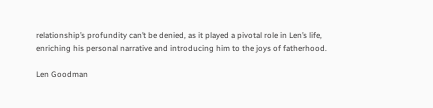relationship’s profundity can’t be denied, as it played a pivotal role in Len’s life, enriching his personal narrative and introducing him to the joys of fatherhood.

Len Goodman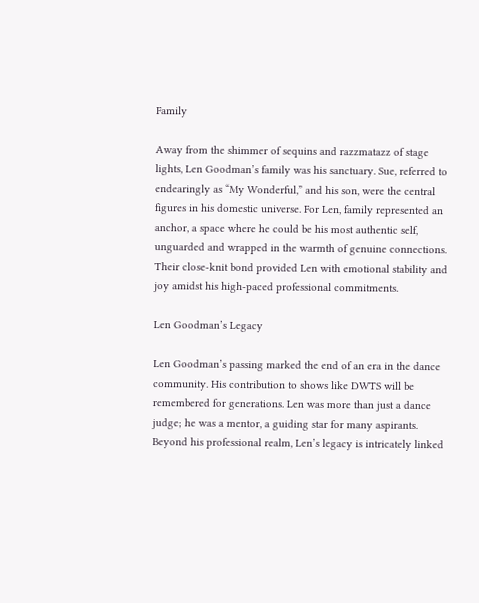Family

Away from the shimmer of sequins and razzmatazz of stage lights, Len Goodman’s family was his sanctuary. Sue, referred to endearingly as “My Wonderful,” and his son, were the central figures in his domestic universe. For Len, family represented an anchor, a space where he could be his most authentic self, unguarded and wrapped in the warmth of genuine connections. Their close-knit bond provided Len with emotional stability and joy amidst his high-paced professional commitments.

Len Goodman’s Legacy

Len Goodman’s passing marked the end of an era in the dance community. His contribution to shows like DWTS will be remembered for generations. Len was more than just a dance judge; he was a mentor, a guiding star for many aspirants. Beyond his professional realm, Len’s legacy is intricately linked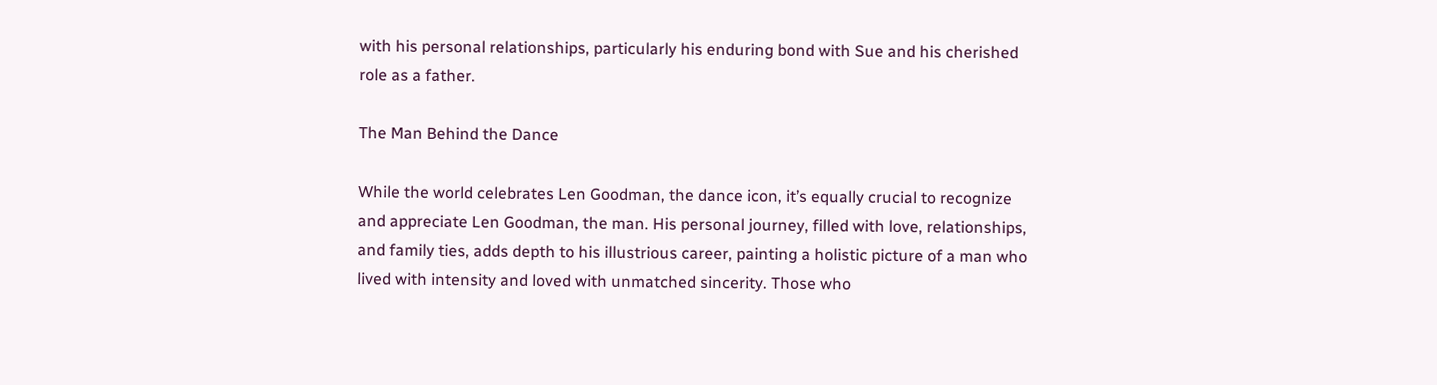with his personal relationships, particularly his enduring bond with Sue and his cherished role as a father.

The Man Behind the Dance

While the world celebrates Len Goodman, the dance icon, it’s equally crucial to recognize and appreciate Len Goodman, the man. His personal journey, filled with love, relationships, and family ties, adds depth to his illustrious career, painting a holistic picture of a man who lived with intensity and loved with unmatched sincerity. Those who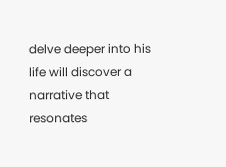delve deeper into his life will discover a narrative that resonates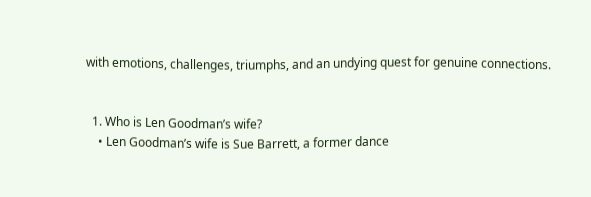with emotions, challenges, triumphs, and an undying quest for genuine connections.


  1. Who is Len Goodman’s wife?
    • Len Goodman’s wife is Sue Barrett, a former dance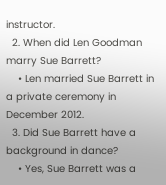instructor.
  2. When did Len Goodman marry Sue Barrett?
    • Len married Sue Barrett in a private ceremony in December 2012.
  3. Did Sue Barrett have a background in dance?
    • Yes, Sue Barrett was a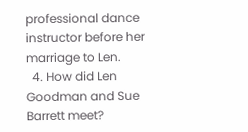professional dance instructor before her marriage to Len.
  4. How did Len Goodman and Sue Barrett meet?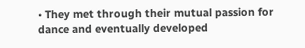• They met through their mutual passion for dance and eventually developed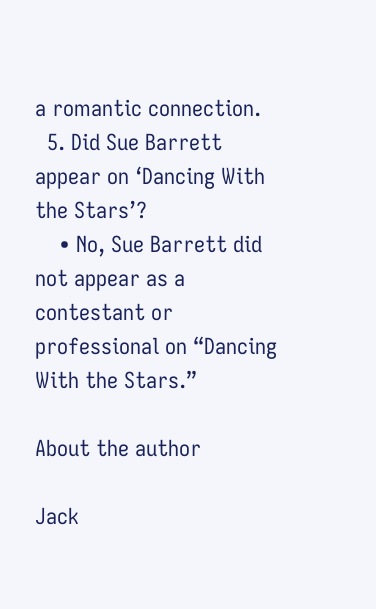a romantic connection.
  5. Did Sue Barrett appear on ‘Dancing With the Stars’?
    • No, Sue Barrett did not appear as a contestant or professional on “Dancing With the Stars.”

About the author

Jack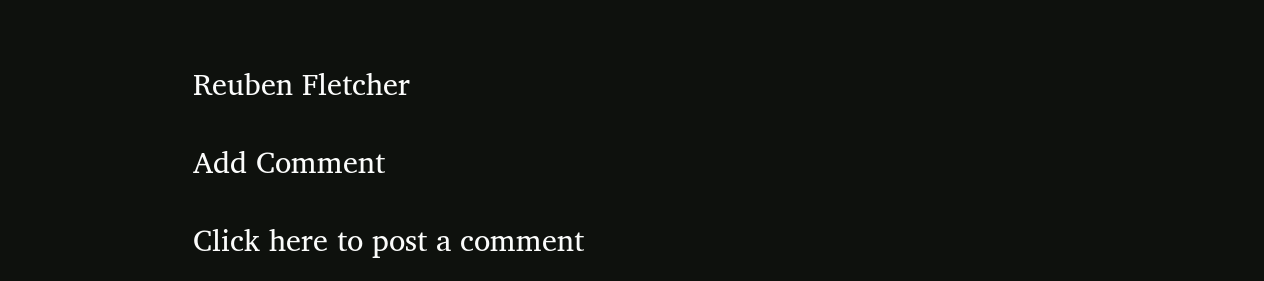Reuben Fletcher

Add Comment

Click here to post a comment